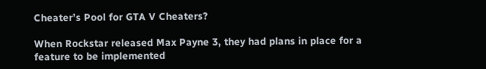Cheater’s Pool for GTA V Cheaters?

When Rockstar released Max Payne 3, they had plans in place for a feature to be implemented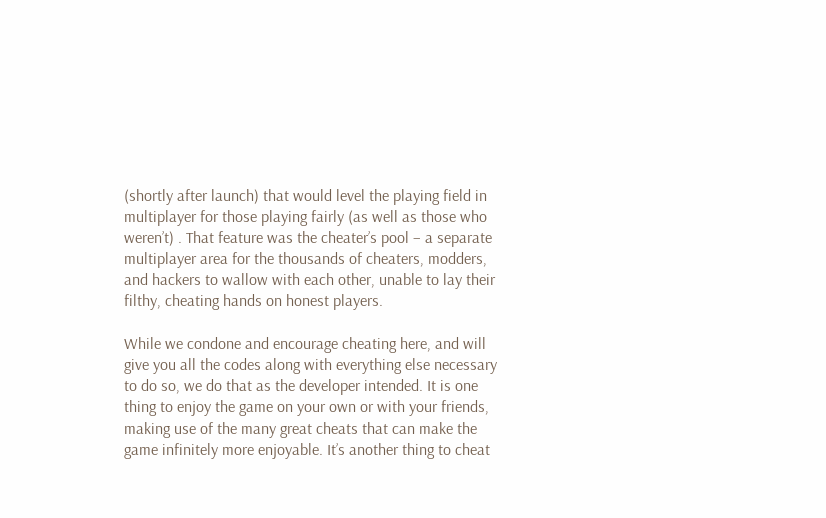(shortly after launch) that would level the playing field in multiplayer for those playing fairly (as well as those who weren’t) . That feature was the cheater’s pool – a separate multiplayer area for the thousands of cheaters, modders, and hackers to wallow with each other, unable to lay their filthy, cheating hands on honest players.

While we condone and encourage cheating here, and will give you all the codes along with everything else necessary to do so, we do that as the developer intended. It is one thing to enjoy the game on your own or with your friends, making use of the many great cheats that can make the game infinitely more enjoyable. It’s another thing to cheat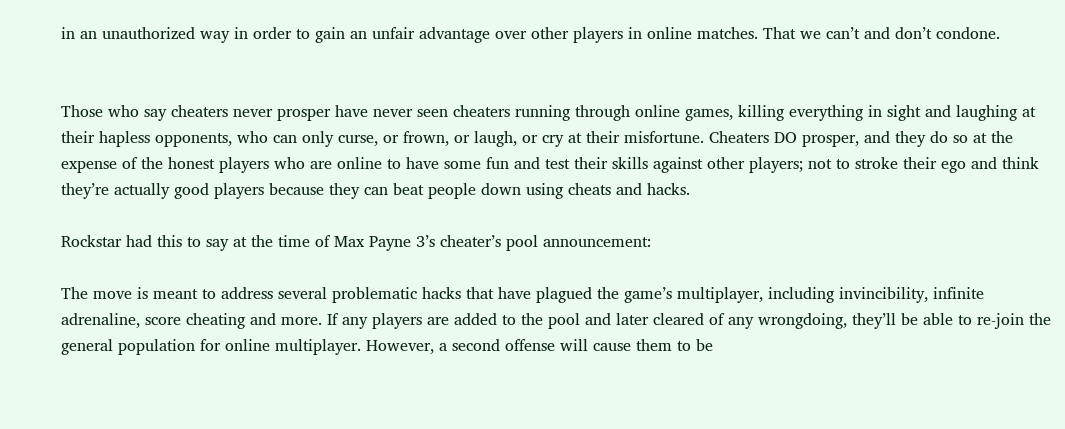in an unauthorized way in order to gain an unfair advantage over other players in online matches. That we can’t and don’t condone.


Those who say cheaters never prosper have never seen cheaters running through online games, killing everything in sight and laughing at their hapless opponents, who can only curse, or frown, or laugh, or cry at their misfortune. Cheaters DO prosper, and they do so at the expense of the honest players who are online to have some fun and test their skills against other players; not to stroke their ego and think they’re actually good players because they can beat people down using cheats and hacks.

Rockstar had this to say at the time of Max Payne 3’s cheater’s pool announcement:

The move is meant to address several problematic hacks that have plagued the game’s multiplayer, including invincibility, infinite adrenaline, score cheating and more. If any players are added to the pool and later cleared of any wrongdoing, they’ll be able to re-join the general population for online multiplayer. However, a second offense will cause them to be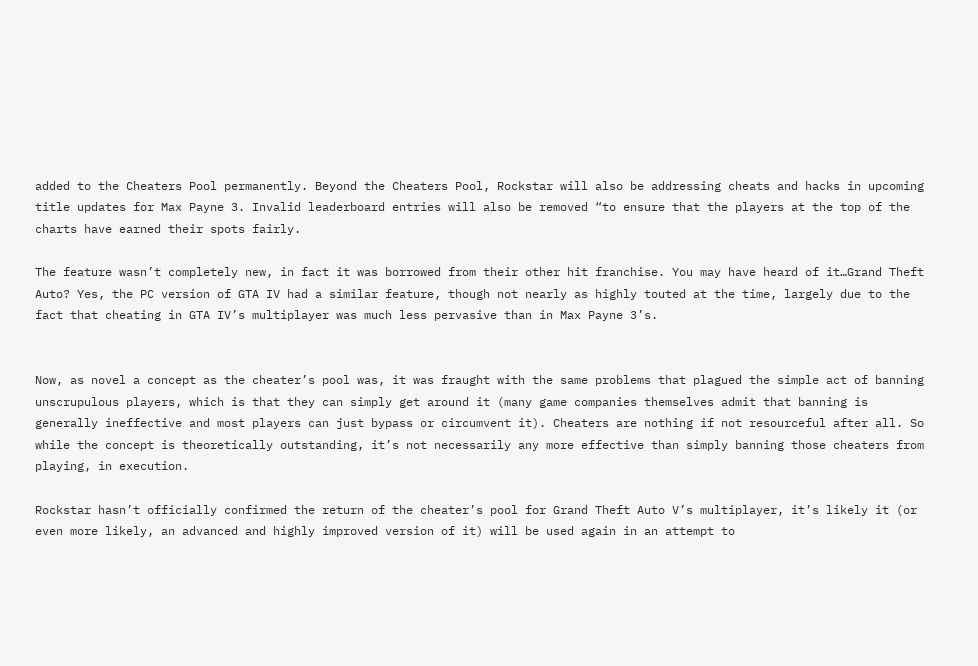added to the Cheaters Pool permanently. Beyond the Cheaters Pool, Rockstar will also be addressing cheats and hacks in upcoming title updates for Max Payne 3. Invalid leaderboard entries will also be removed “to ensure that the players at the top of the charts have earned their spots fairly.

The feature wasn’t completely new, in fact it was borrowed from their other hit franchise. You may have heard of it…Grand Theft Auto? Yes, the PC version of GTA IV had a similar feature, though not nearly as highly touted at the time, largely due to the fact that cheating in GTA IV’s multiplayer was much less pervasive than in Max Payne 3’s.


Now, as novel a concept as the cheater’s pool was, it was fraught with the same problems that plagued the simple act of banning unscrupulous players, which is that they can simply get around it (many game companies themselves admit that banning is generally ineffective and most players can just bypass or circumvent it). Cheaters are nothing if not resourceful after all. So while the concept is theoretically outstanding, it’s not necessarily any more effective than simply banning those cheaters from playing, in execution.

Rockstar hasn’t officially confirmed the return of the cheater’s pool for Grand Theft Auto V’s multiplayer, it’s likely it (or even more likely, an advanced and highly improved version of it) will be used again in an attempt to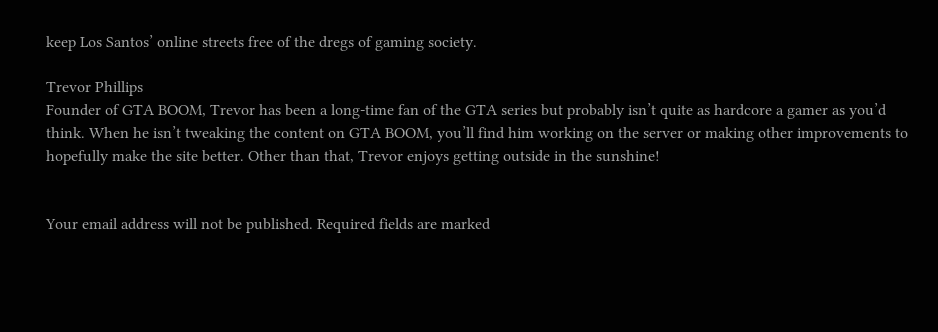keep Los Santos’ online streets free of the dregs of gaming society.

Trevor Phillips
Founder of GTA BOOM, Trevor has been a long-time fan of the GTA series but probably isn’t quite as hardcore a gamer as you’d think. When he isn’t tweaking the content on GTA BOOM, you’ll find him working on the server or making other improvements to hopefully make the site better. Other than that, Trevor enjoys getting outside in the sunshine!


Your email address will not be published. Required fields are marked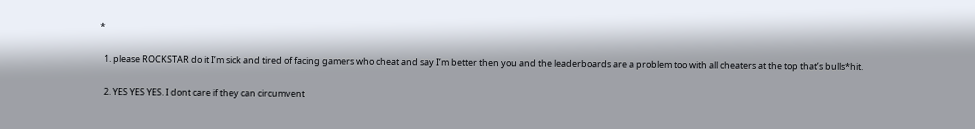*

  1. please ROCKSTAR do it I’m sick and tired of facing gamers who cheat and say I’m better then you and the leaderboards are a problem too with all cheaters at the top that’s bulls*hit.

  2. YES YES YES. I dont care if they can circumvent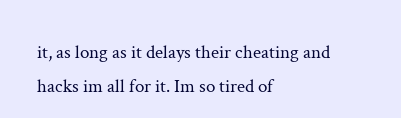it, as long as it delays their cheating and hacks im all for it. Im so tired of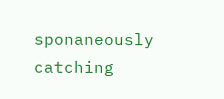sponaneously catching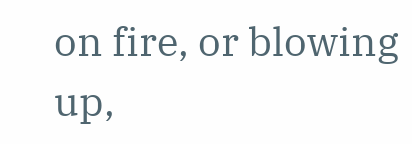on fire, or blowing up,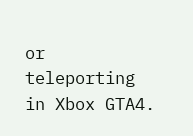or teleporting in Xbox GTA4.